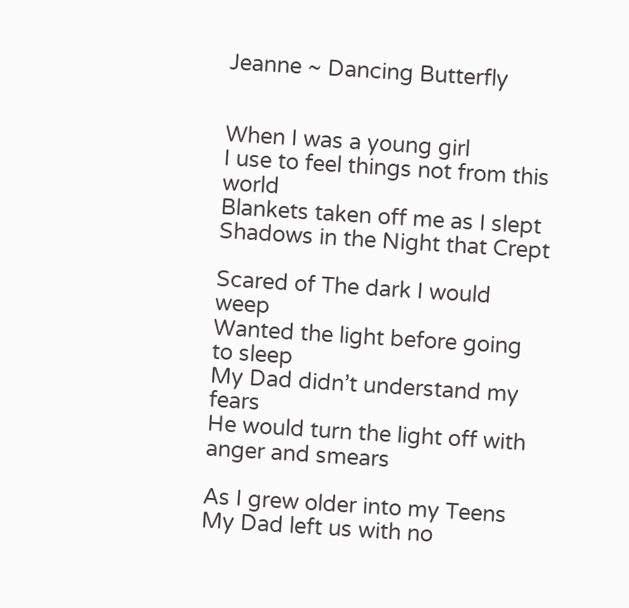Jeanne ~ Dancing Butterfly


When I was a young girl
I use to feel things not from this world
Blankets taken off me as I slept
Shadows in the Night that Crept

Scared of The dark I would weep
Wanted the light before going to sleep
My Dad didn’t understand my fears
He would turn the light off with anger and smears

As I grew older into my Teens
My Dad left us with no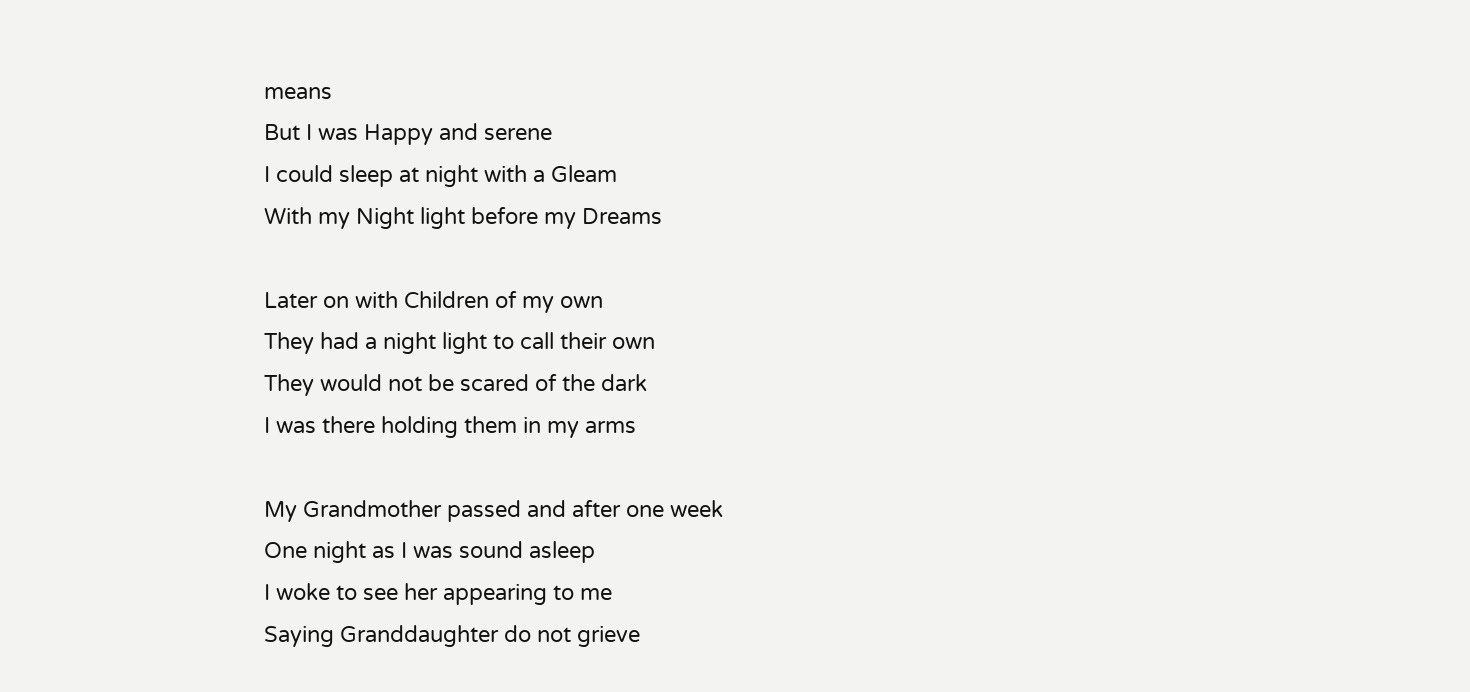means
But I was Happy and serene
I could sleep at night with a Gleam
With my Night light before my Dreams

Later on with Children of my own
They had a night light to call their own
They would not be scared of the dark
I was there holding them in my arms

My Grandmother passed and after one week
One night as I was sound asleep
I woke to see her appearing to me
Saying Granddaughter do not grieve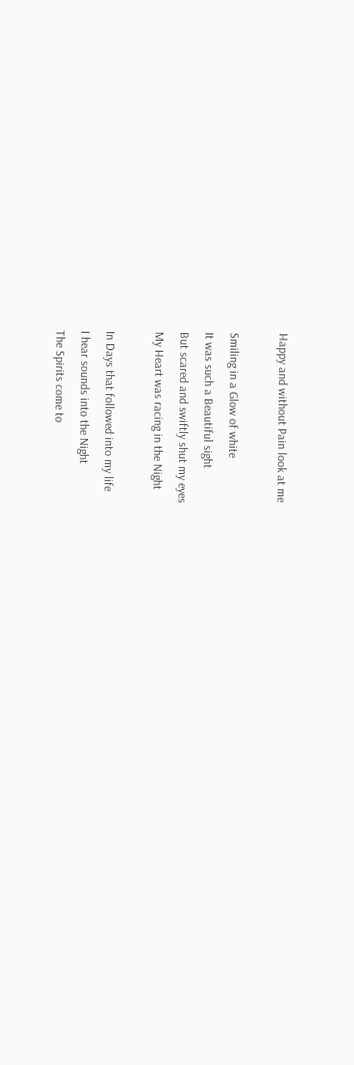Happy and without Pain look at me

Smiling in a Glow of white
It was such a Beautiful sight
But scared and swiftly shut my eyes
My Heart was racing in the Night

In Days that followed into my life
I hear sounds into the Night
The Spirits come to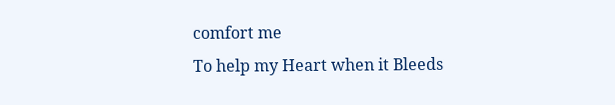comfort me
To help my Heart when it Bleeds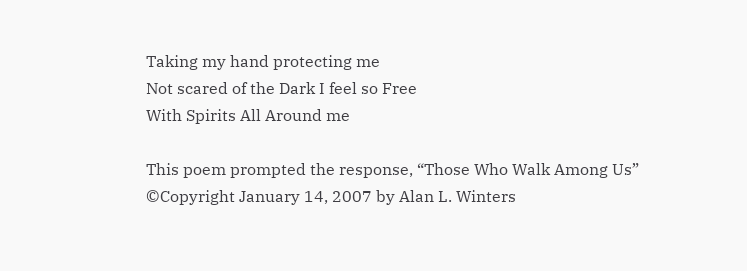Taking my hand protecting me
Not scared of the Dark I feel so Free
With Spirits All Around me

This poem prompted the response, “Those Who Walk Among Us” ©Copyright January 14, 2007 by Alan L. Winters